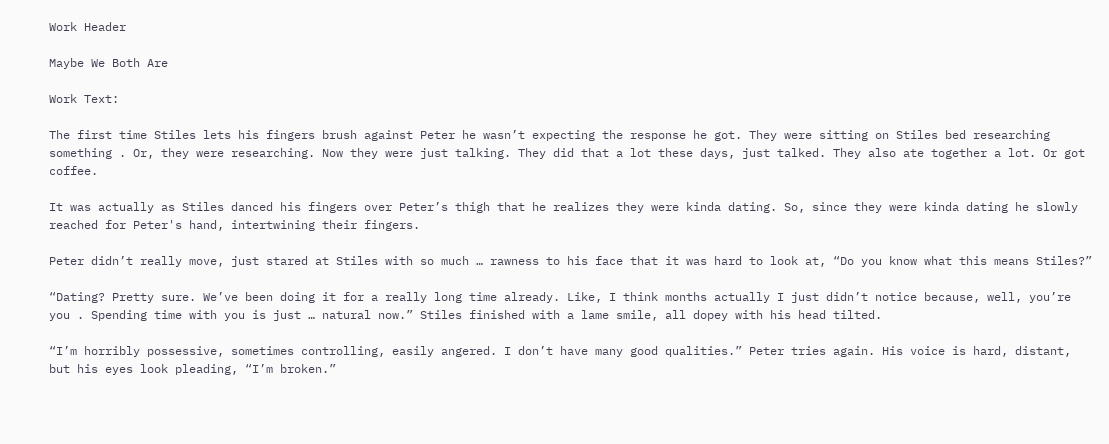Work Header

Maybe We Both Are

Work Text:

The first time Stiles lets his fingers brush against Peter he wasn’t expecting the response he got. They were sitting on Stiles bed researching something . Or, they were researching. Now they were just talking. They did that a lot these days, just talked. They also ate together a lot. Or got coffee.

It was actually as Stiles danced his fingers over Peter’s thigh that he realizes they were kinda dating. So, since they were kinda dating he slowly reached for Peter's hand, intertwining their fingers.

Peter didn’t really move, just stared at Stiles with so much … rawness to his face that it was hard to look at, “Do you know what this means Stiles?”

“Dating? Pretty sure. We’ve been doing it for a really long time already. Like, I think months actually I just didn’t notice because, well, you’re you . Spending time with you is just … natural now.” Stiles finished with a lame smile, all dopey with his head tilted.

“I’m horribly possessive, sometimes controlling, easily angered. I don’t have many good qualities.” Peter tries again. His voice is hard, distant, but his eyes look pleading, “I’m broken.”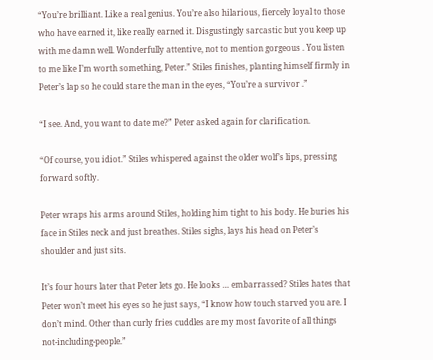“You’re brilliant. Like a real genius. You’re also hilarious, fiercely loyal to those who have earned it, like really earned it. Disgustingly sarcastic but you keep up with me damn well. Wonderfully attentive, not to mention gorgeous . You listen to me like I’m worth something, Peter.” Stiles finishes, planting himself firmly in Peter’s lap so he could stare the man in the eyes, “You’re a survivor .”

“I see. And, you want to date me?” Peter asked again for clarification.

“Of course, you idiot.” Stiles whispered against the older wolf’s lips, pressing forward softly.

Peter wraps his arms around Stiles, holding him tight to his body. He buries his face in Stiles neck and just breathes. Stiles sighs, lays his head on Peter’s shoulder and just sits.

It’s four hours later that Peter lets go. He looks … embarrassed? Stiles hates that Peter won’t meet his eyes so he just says, “I know how touch starved you are. I don’t mind. Other than curly fries cuddles are my most favorite of all things not-including-people.”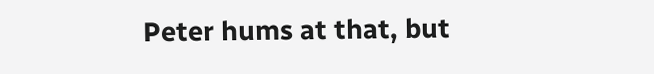Peter hums at that, but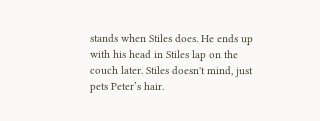stands when Stiles does. He ends up with his head in Stiles lap on the couch later. Stiles doesn't mind, just pets Peter’s hair.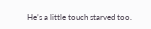He’s a little touch starved too.